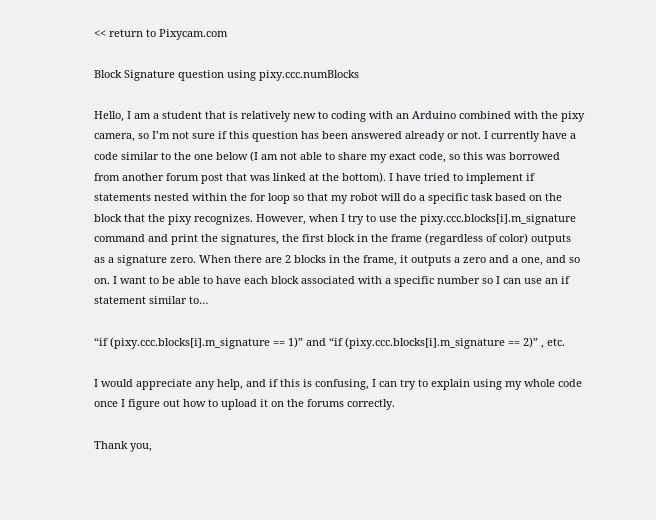<< return to Pixycam.com

Block Signature question using pixy.ccc.numBlocks

Hello, I am a student that is relatively new to coding with an Arduino combined with the pixy camera, so I’m not sure if this question has been answered already or not. I currently have a code similar to the one below (I am not able to share my exact code, so this was borrowed from another forum post that was linked at the bottom). I have tried to implement if statements nested within the for loop so that my robot will do a specific task based on the block that the pixy recognizes. However, when I try to use the pixy.ccc.blocks[i].m_signature command and print the signatures, the first block in the frame (regardless of color) outputs as a signature zero. When there are 2 blocks in the frame, it outputs a zero and a one, and so on. I want to be able to have each block associated with a specific number so I can use an if statement similar to…

“if (pixy.ccc.blocks[i].m_signature == 1)” and “if (pixy.ccc.blocks[i].m_signature == 2)” , etc.

I would appreciate any help, and if this is confusing, I can try to explain using my whole code once I figure out how to upload it on the forums correctly.

Thank you,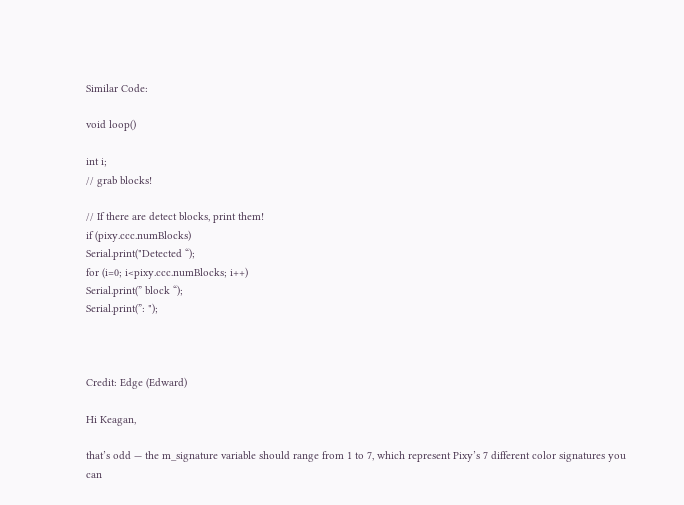Similar Code:

void loop()

int i;
// grab blocks!

// If there are detect blocks, print them!
if (pixy.ccc.numBlocks)
Serial.print("Detected “);
for (i=0; i<pixy.ccc.numBlocks; i++)
Serial.print(” block “);
Serial.print(”: ");



Credit: Edge (Edward)

Hi Keagan,

that’s odd — the m_signature variable should range from 1 to 7, which represent Pixy’s 7 different color signatures you can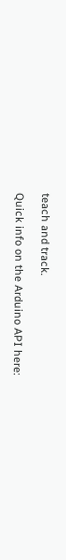teach and track.

Quick info on the Arduino API here: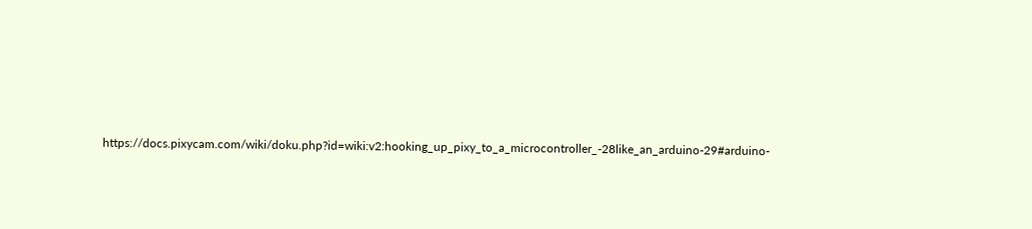https://docs.pixycam.com/wiki/doku.php?id=wiki:v2:hooking_up_pixy_to_a_microcontroller_-28like_an_arduino-29#arduino-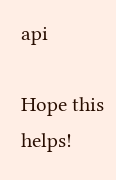api

Hope this helps!